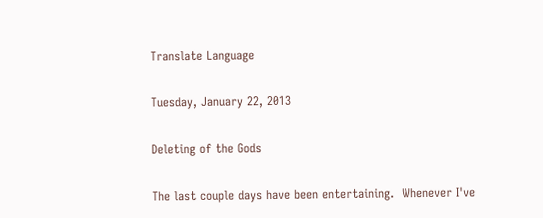Translate Language

Tuesday, January 22, 2013

Deleting of the Gods

The last couple days have been entertaining.  Whenever I've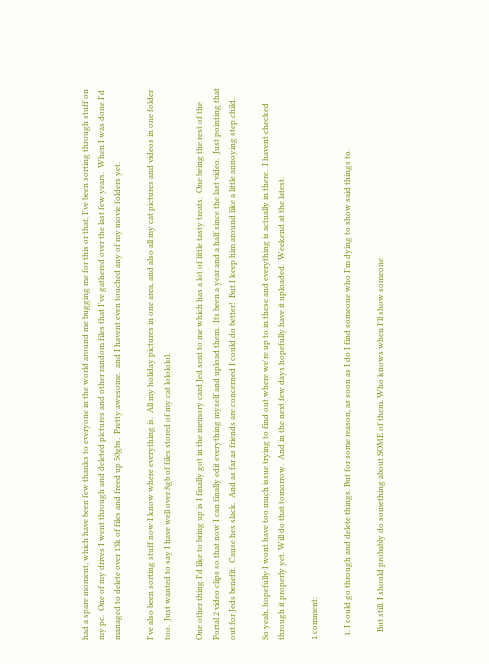had a spare moment, which have been few thanks to everyone in the world around me bugging me for this or that, I've been sorting through stuff on my pc.  One of my drives I went through and deleted pictures and other random files that I've gathered over the last few years.  When I was done I'd managed to delete over 13k of files and freed up 50gbs.  Pretty awesome.  and I havent even touched any of my movie folders yet.

I've also been sorting stuff now I know where everything is.  All my holiday pictures in one area, and also all my cat pictures and videos in one folder too.  Just wanted to say I have well over 8gb of files stored of my cat lolololol.

One other thing I'd like to bring up is I finally got in the memory card Jed sent to me which has a lot of little tasty treats.  One being the rest of the Portal 2 video clips so that now I can finally edit everything myself and upload them.  Its been a year and a half since the last video.  Just pointing that out for Jeds benefit.  Cause hes slack.  And as far as friends are concerned I could do better!  But I keep him around like a little annoying step child.

So yeah, hopefully I wont have too much issue trying to find out where we're up to in these and everything is actually in there.  I havent checked through it properly yet. Will do that tomorrow.  And in the next few days hopefully have it uploaded.  Weekend at the latest.

1 comment:

  1. I could go through and delete things. But for some reason, as soon as I do I find someone who I'm dying to show said things to.

    But still. I should probably do something about SOME of them. Who knows when I'll show someone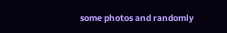some photos and randomly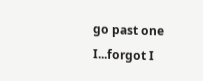go past one I...forgot I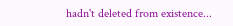hadn't deleted from existence...